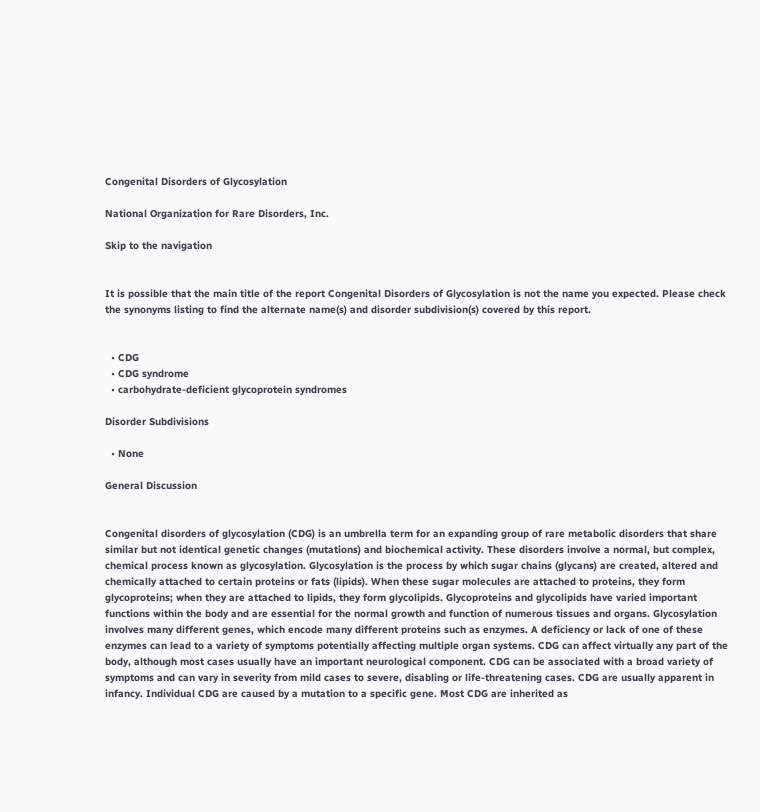Congenital Disorders of Glycosylation

National Organization for Rare Disorders, Inc.

Skip to the navigation


It is possible that the main title of the report Congenital Disorders of Glycosylation is not the name you expected. Please check the synonyms listing to find the alternate name(s) and disorder subdivision(s) covered by this report.


  • CDG
  • CDG syndrome
  • carbohydrate-deficient glycoprotein syndromes

Disorder Subdivisions

  • None

General Discussion


Congenital disorders of glycosylation (CDG) is an umbrella term for an expanding group of rare metabolic disorders that share similar but not identical genetic changes (mutations) and biochemical activity. These disorders involve a normal, but complex, chemical process known as glycosylation. Glycosylation is the process by which sugar chains (glycans) are created, altered and chemically attached to certain proteins or fats (lipids). When these sugar molecules are attached to proteins, they form glycoproteins; when they are attached to lipids, they form glycolipids. Glycoproteins and glycolipids have varied important functions within the body and are essential for the normal growth and function of numerous tissues and organs. Glycosylation involves many different genes, which encode many different proteins such as enzymes. A deficiency or lack of one of these enzymes can lead to a variety of symptoms potentially affecting multiple organ systems. CDG can affect virtually any part of the body, although most cases usually have an important neurological component. CDG can be associated with a broad variety of symptoms and can vary in severity from mild cases to severe, disabling or life-threatening cases. CDG are usually apparent in infancy. Individual CDG are caused by a mutation to a specific gene. Most CDG are inherited as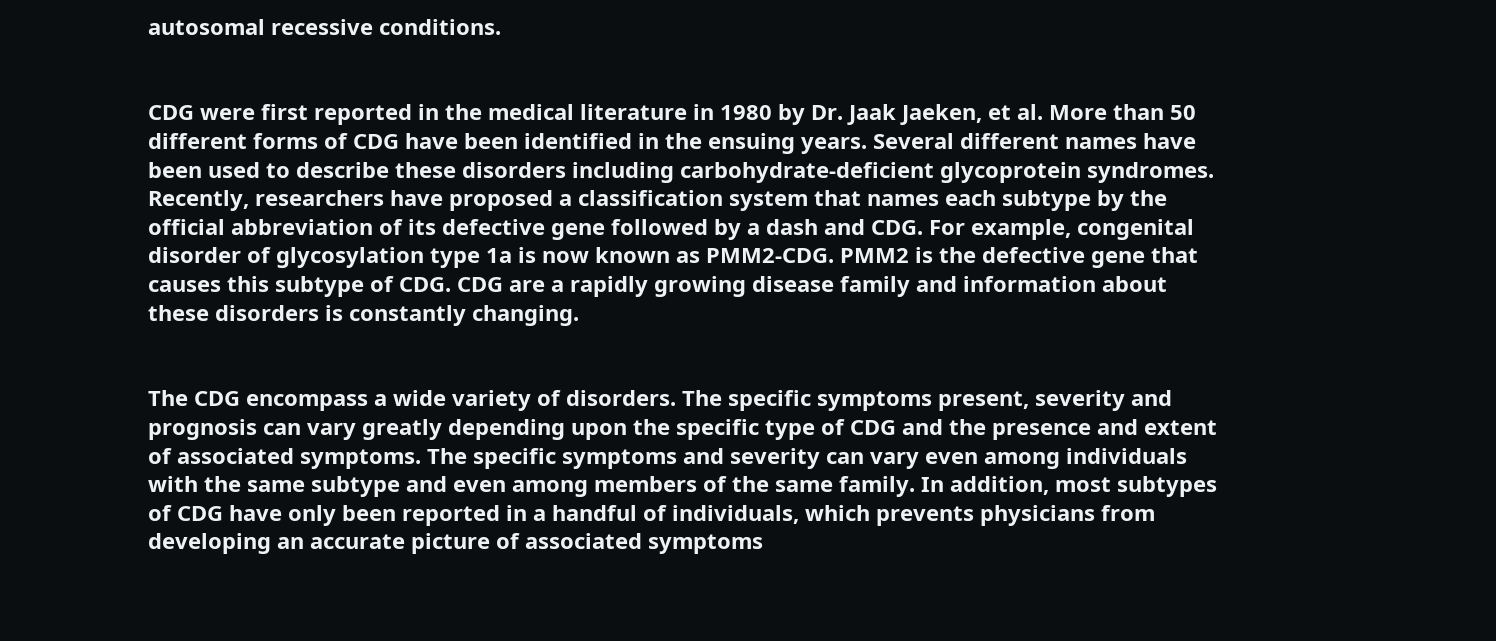autosomal recessive conditions.


CDG were first reported in the medical literature in 1980 by Dr. Jaak Jaeken, et al. More than 50 different forms of CDG have been identified in the ensuing years. Several different names have been used to describe these disorders including carbohydrate-deficient glycoprotein syndromes. Recently, researchers have proposed a classification system that names each subtype by the official abbreviation of its defective gene followed by a dash and CDG. For example, congenital disorder of glycosylation type 1a is now known as PMM2-CDG. PMM2 is the defective gene that causes this subtype of CDG. CDG are a rapidly growing disease family and information about these disorders is constantly changing.


The CDG encompass a wide variety of disorders. The specific symptoms present, severity and prognosis can vary greatly depending upon the specific type of CDG and the presence and extent of associated symptoms. The specific symptoms and severity can vary even among individuals with the same subtype and even among members of the same family. In addition, most subtypes of CDG have only been reported in a handful of individuals, which prevents physicians from developing an accurate picture of associated symptoms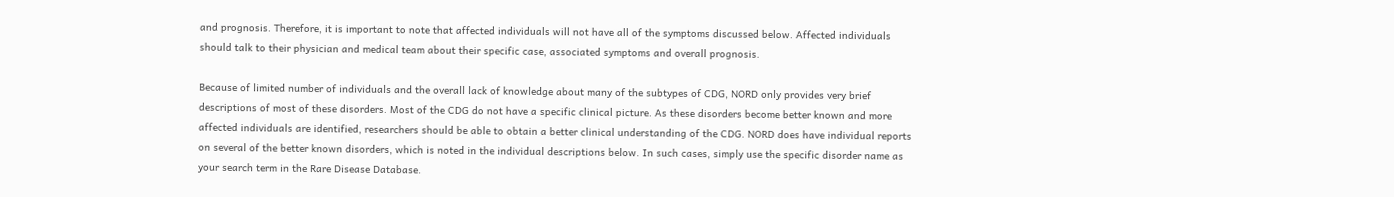and prognosis. Therefore, it is important to note that affected individuals will not have all of the symptoms discussed below. Affected individuals should talk to their physician and medical team about their specific case, associated symptoms and overall prognosis.

Because of limited number of individuals and the overall lack of knowledge about many of the subtypes of CDG, NORD only provides very brief descriptions of most of these disorders. Most of the CDG do not have a specific clinical picture. As these disorders become better known and more affected individuals are identified, researchers should be able to obtain a better clinical understanding of the CDG. NORD does have individual reports on several of the better known disorders, which is noted in the individual descriptions below. In such cases, simply use the specific disorder name as your search term in the Rare Disease Database.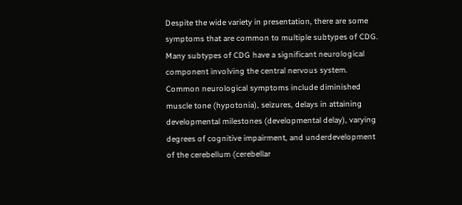Despite the wide variety in presentation, there are some symptoms that are common to multiple subtypes of CDG. Many subtypes of CDG have a significant neurological component involving the central nervous system. Common neurological symptoms include diminished muscle tone (hypotonia), seizures, delays in attaining developmental milestones (developmental delay), varying degrees of cognitive impairment, and underdevelopment of the cerebellum (cerebellar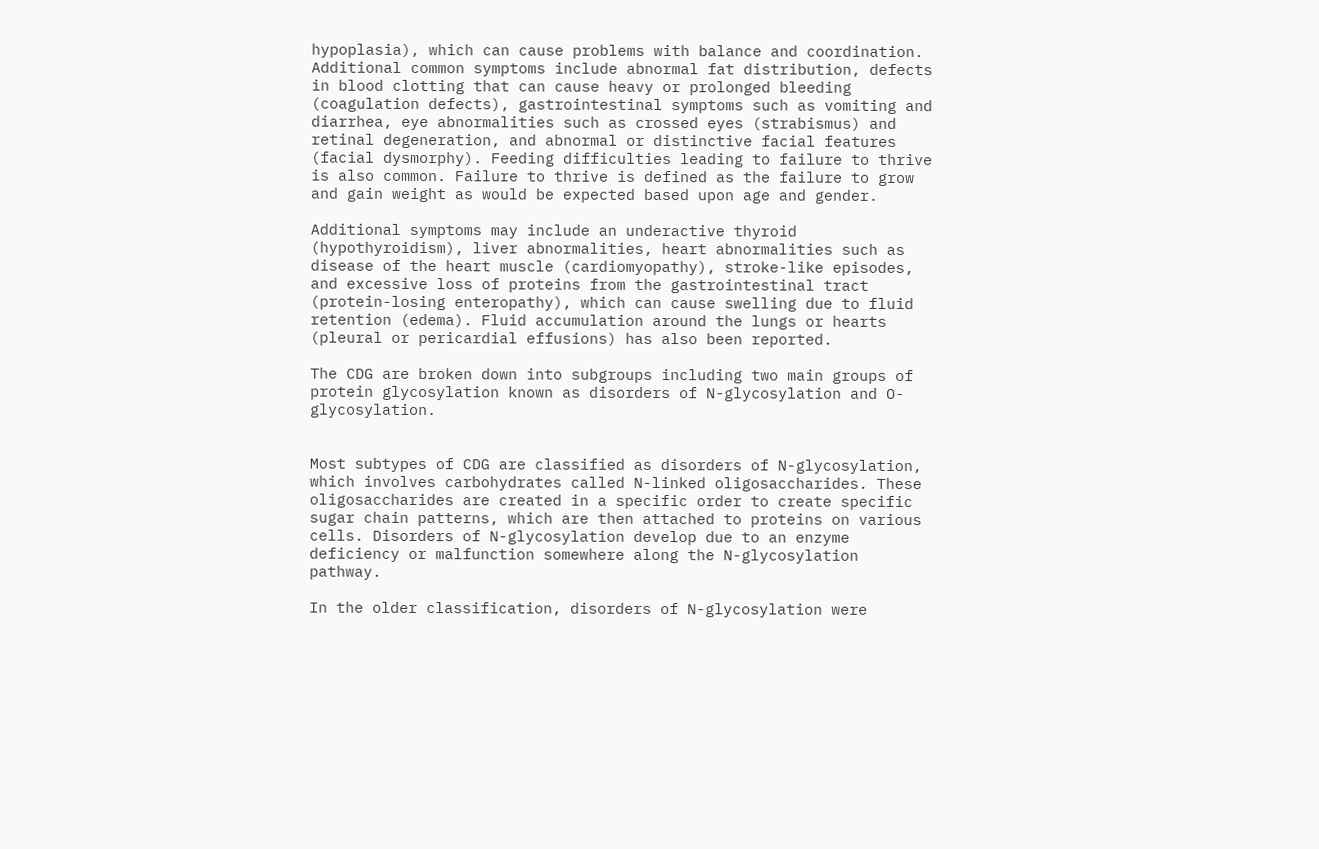hypoplasia), which can cause problems with balance and coordination. Additional common symptoms include abnormal fat distribution, defects in blood clotting that can cause heavy or prolonged bleeding (coagulation defects), gastrointestinal symptoms such as vomiting and diarrhea, eye abnormalities such as crossed eyes (strabismus) and retinal degeneration, and abnormal or distinctive facial features (facial dysmorphy). Feeding difficulties leading to failure to thrive is also common. Failure to thrive is defined as the failure to grow and gain weight as would be expected based upon age and gender.

Additional symptoms may include an underactive thyroid (hypothyroidism), liver abnormalities, heart abnormalities such as disease of the heart muscle (cardiomyopathy), stroke-like episodes, and excessive loss of proteins from the gastrointestinal tract (protein-losing enteropathy), which can cause swelling due to fluid retention (edema). Fluid accumulation around the lungs or hearts (pleural or pericardial effusions) has also been reported.

The CDG are broken down into subgroups including two main groups of protein glycosylation known as disorders of N-glycosylation and O-glycosylation.


Most subtypes of CDG are classified as disorders of N-glycosylation, which involves carbohydrates called N-linked oligosaccharides. These oligosaccharides are created in a specific order to create specific sugar chain patterns, which are then attached to proteins on various cells. Disorders of N-glycosylation develop due to an enzyme deficiency or malfunction somewhere along the N-glycosylation pathway.

In the older classification, disorders of N-glycosylation were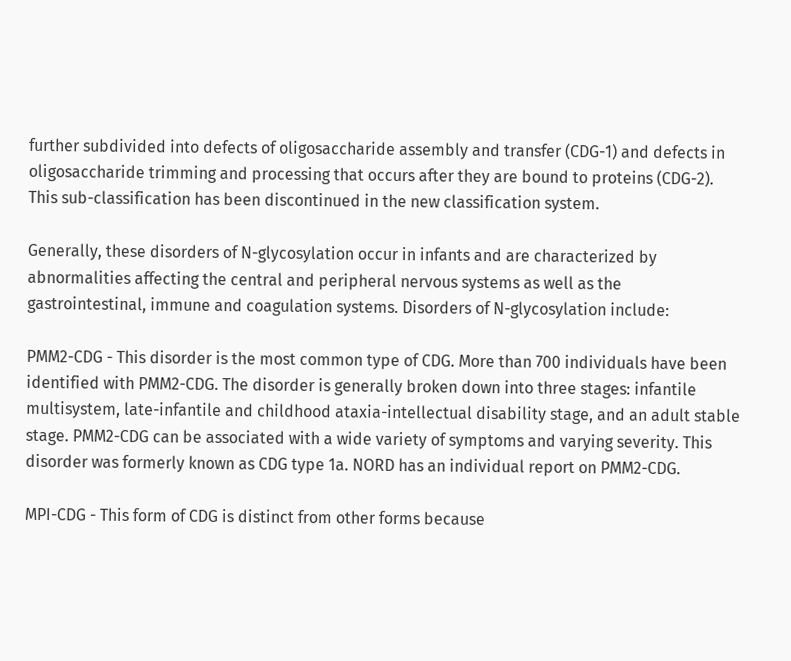further subdivided into defects of oligosaccharide assembly and transfer (CDG-1) and defects in oligosaccharide trimming and processing that occurs after they are bound to proteins (CDG-2). This sub-classification has been discontinued in the new classification system.

Generally, these disorders of N-glycosylation occur in infants and are characterized by abnormalities affecting the central and peripheral nervous systems as well as the gastrointestinal, immune and coagulation systems. Disorders of N-glycosylation include:

PMM2-CDG - This disorder is the most common type of CDG. More than 700 individuals have been identified with PMM2-CDG. The disorder is generally broken down into three stages: infantile multisystem, late-infantile and childhood ataxia-intellectual disability stage, and an adult stable stage. PMM2-CDG can be associated with a wide variety of symptoms and varying severity. This disorder was formerly known as CDG type 1a. NORD has an individual report on PMM2-CDG.

MPI-CDG - This form of CDG is distinct from other forms because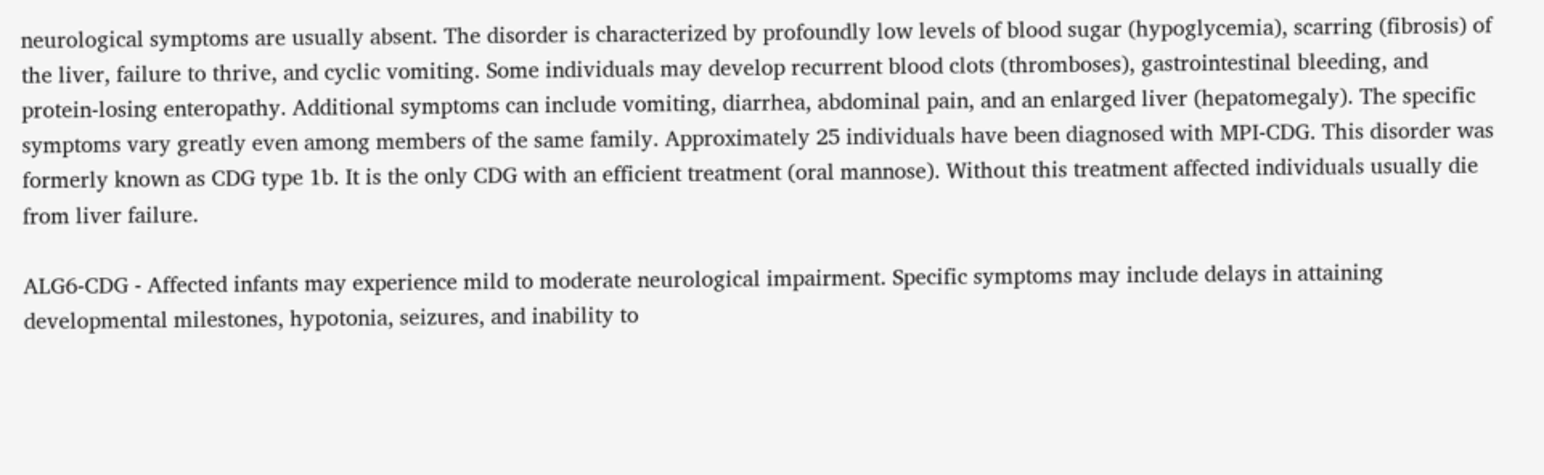neurological symptoms are usually absent. The disorder is characterized by profoundly low levels of blood sugar (hypoglycemia), scarring (fibrosis) of the liver, failure to thrive, and cyclic vomiting. Some individuals may develop recurrent blood clots (thromboses), gastrointestinal bleeding, and protein-losing enteropathy. Additional symptoms can include vomiting, diarrhea, abdominal pain, and an enlarged liver (hepatomegaly). The specific symptoms vary greatly even among members of the same family. Approximately 25 individuals have been diagnosed with MPI-CDG. This disorder was formerly known as CDG type 1b. It is the only CDG with an efficient treatment (oral mannose). Without this treatment affected individuals usually die from liver failure.

ALG6-CDG - Affected infants may experience mild to moderate neurological impairment. Specific symptoms may include delays in attaining developmental milestones, hypotonia, seizures, and inability to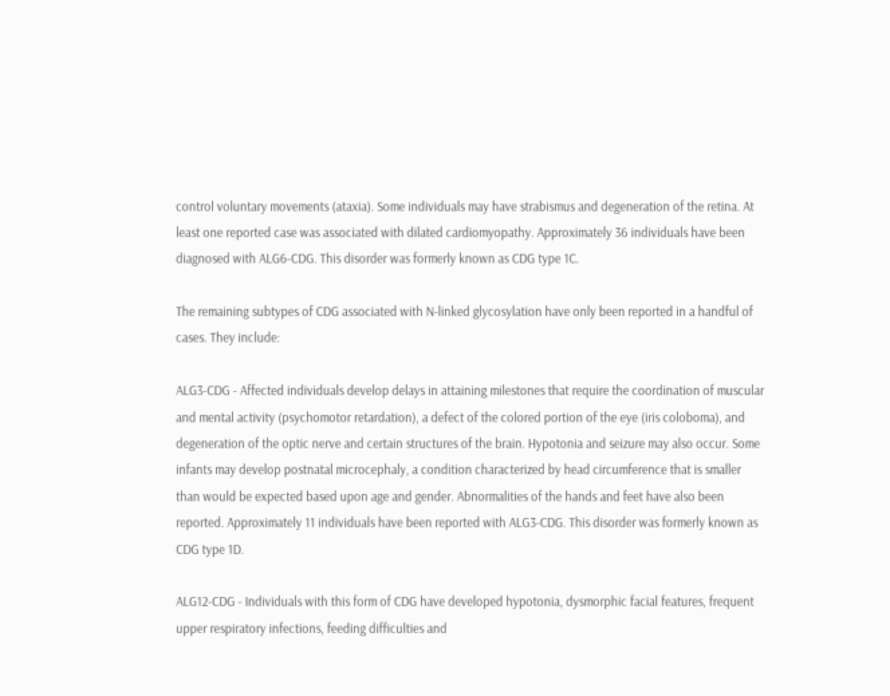control voluntary movements (ataxia). Some individuals may have strabismus and degeneration of the retina. At least one reported case was associated with dilated cardiomyopathy. Approximately 36 individuals have been diagnosed with ALG6-CDG. This disorder was formerly known as CDG type 1C.

The remaining subtypes of CDG associated with N-linked glycosylation have only been reported in a handful of cases. They include:

ALG3-CDG - Affected individuals develop delays in attaining milestones that require the coordination of muscular and mental activity (psychomotor retardation), a defect of the colored portion of the eye (iris coloboma), and degeneration of the optic nerve and certain structures of the brain. Hypotonia and seizure may also occur. Some infants may develop postnatal microcephaly, a condition characterized by head circumference that is smaller than would be expected based upon age and gender. Abnormalities of the hands and feet have also been reported. Approximately 11 individuals have been reported with ALG3-CDG. This disorder was formerly known as CDG type 1D.

ALG12-CDG - Individuals with this form of CDG have developed hypotonia, dysmorphic facial features, frequent upper respiratory infections, feeding difficulties and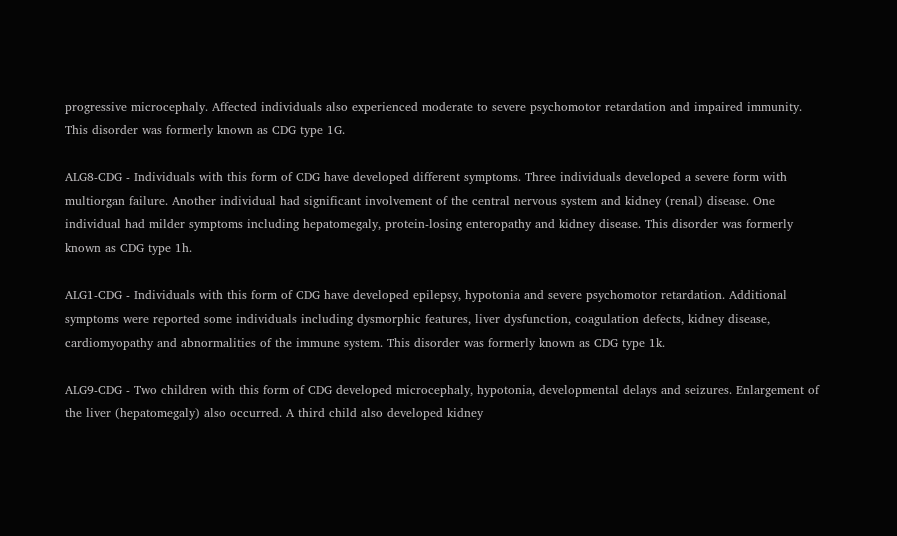progressive microcephaly. Affected individuals also experienced moderate to severe psychomotor retardation and impaired immunity. This disorder was formerly known as CDG type 1G.

ALG8-CDG - Individuals with this form of CDG have developed different symptoms. Three individuals developed a severe form with multiorgan failure. Another individual had significant involvement of the central nervous system and kidney (renal) disease. One individual had milder symptoms including hepatomegaly, protein-losing enteropathy and kidney disease. This disorder was formerly known as CDG type 1h.

ALG1-CDG - Individuals with this form of CDG have developed epilepsy, hypotonia and severe psychomotor retardation. Additional symptoms were reported some individuals including dysmorphic features, liver dysfunction, coagulation defects, kidney disease, cardiomyopathy and abnormalities of the immune system. This disorder was formerly known as CDG type 1k.

ALG9-CDG - Two children with this form of CDG developed microcephaly, hypotonia, developmental delays and seizures. Enlargement of the liver (hepatomegaly) also occurred. A third child also developed kidney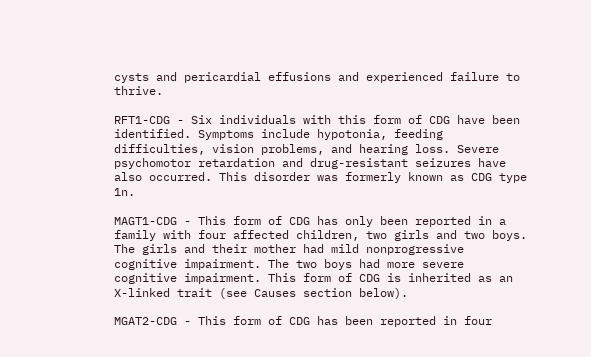cysts and pericardial effusions and experienced failure to thrive.

RFT1-CDG - Six individuals with this form of CDG have been identified. Symptoms include hypotonia, feeding difficulties, vision problems, and hearing loss. Severe psychomotor retardation and drug-resistant seizures have also occurred. This disorder was formerly known as CDG type 1n.

MAGT1-CDG - This form of CDG has only been reported in a family with four affected children, two girls and two boys. The girls and their mother had mild nonprogressive cognitive impairment. The two boys had more severe cognitive impairment. This form of CDG is inherited as an X-linked trait (see Causes section below).

MGAT2-CDG - This form of CDG has been reported in four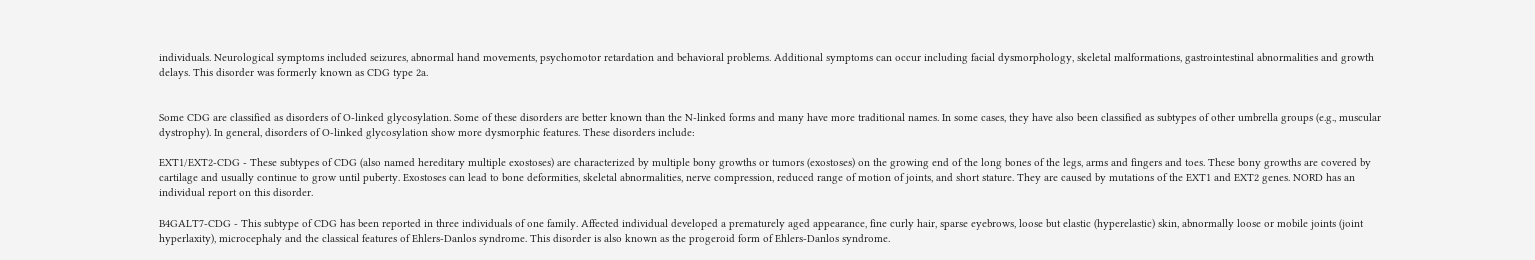individuals. Neurological symptoms included seizures, abnormal hand movements, psychomotor retardation and behavioral problems. Additional symptoms can occur including facial dysmorphology, skeletal malformations, gastrointestinal abnormalities and growth delays. This disorder was formerly known as CDG type 2a.


Some CDG are classified as disorders of O-linked glycosylation. Some of these disorders are better known than the N-linked forms and many have more traditional names. In some cases, they have also been classified as subtypes of other umbrella groups (e.g., muscular dystrophy). In general, disorders of O-linked glycosylation show more dysmorphic features. These disorders include:

EXT1/EXT2-CDG - These subtypes of CDG (also named hereditary multiple exostoses) are characterized by multiple bony growths or tumors (exostoses) on the growing end of the long bones of the legs, arms and fingers and toes. These bony growths are covered by cartilage and usually continue to grow until puberty. Exostoses can lead to bone deformities, skeletal abnormalities, nerve compression, reduced range of motion of joints, and short stature. They are caused by mutations of the EXT1 and EXT2 genes. NORD has an individual report on this disorder.

B4GALT7-CDG - This subtype of CDG has been reported in three individuals of one family. Affected individual developed a prematurely aged appearance, fine curly hair, sparse eyebrows, loose but elastic (hyperelastic) skin, abnormally loose or mobile joints (joint hyperlaxity), microcephaly and the classical features of Ehlers-Danlos syndrome. This disorder is also known as the progeroid form of Ehlers-Danlos syndrome.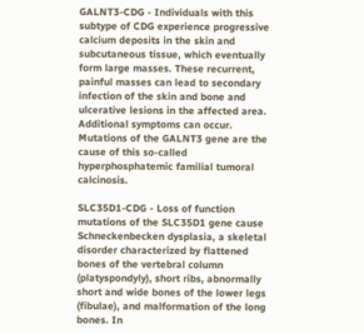GALNT3-CDG - Individuals with this subtype of CDG experience progressive calcium deposits in the skin and subcutaneous tissue, which eventually form large masses. These recurrent, painful masses can lead to secondary infection of the skin and bone and ulcerative lesions in the affected area. Additional symptoms can occur. Mutations of the GALNT3 gene are the cause of this so-called hyperphosphatemic familial tumoral calcinosis.

SLC35D1-CDG - Loss of function mutations of the SLC35D1 gene cause Schneckenbecken dysplasia, a skeletal disorder characterized by flattened bones of the vertebral column (platyspondyly), short ribs, abnormally short and wide bones of the lower legs (fibulae), and malformation of the long bones. In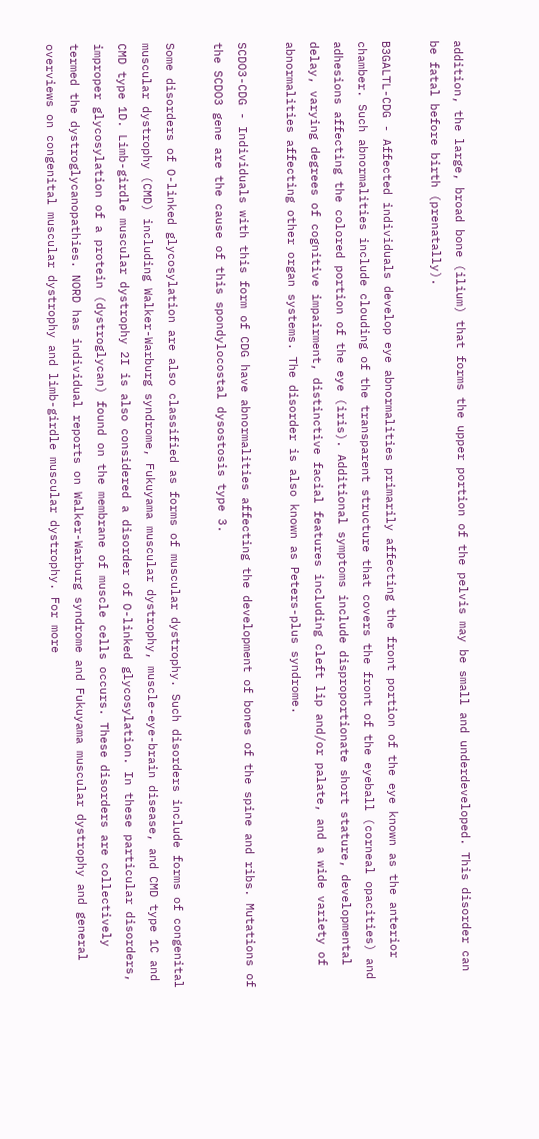addition, the large, broad bone (ilium) that forms the upper portion of the pelvis may be small and underdeveloped. This disorder can be fatal before birth (prenatally).

B3GALTL-CDG - Affected individuals develop eye abnormalities primarily affecting the front portion of the eye known as the anterior chamber. Such abnormalities include clouding of the transparent structure that covers the front of the eyeball (corneal opacities) and adhesions affecting the colored portion of the eye (iris). Additional symptoms include disproportionate short stature, developmental delay, varying degrees of cognitive impairment, distinctive facial features including cleft lip and/or palate, and a wide variety of abnormalities affecting other organ systems. The disorder is also known as Peters-plus syndrome.

SCDO3-CDG - Individuals with this form of CDG have abnormalities affecting the development of bones of the spine and ribs. Mutations of the SCDO3 gene are the cause of this spondylocostal dysostosis type 3.

Some disorders of O-linked glycosylation are also classified as forms of muscular dystrophy. Such disorders include forms of congenital muscular dystrophy (CMD) including Walker-Warburg syndrome, Fukuyama muscular dystrophy, muscle-eye-brain disease, and CMD type 1C and CMD type 1D. Limb-girdle muscular dystrophy 2I is also considered a disorder of O-linked glycosylation. In these particular disorders, improper glycosylation of a protein (dystroglycan) found on the membrane of muscle cells occurs. These disorders are collectively termed the dystroglycanopathies. NORD has individual reports on Walker-Warburg syndrome and Fukuyama muscular dystrophy and general overviews on congenital muscular dystrophy and limb-girdle muscular dystrophy. For more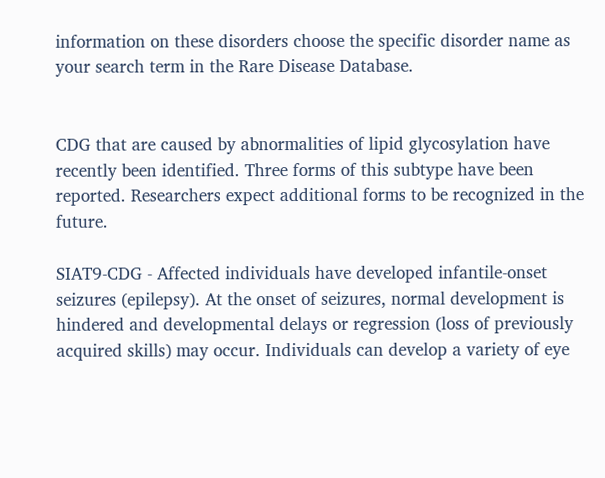information on these disorders choose the specific disorder name as your search term in the Rare Disease Database.


CDG that are caused by abnormalities of lipid glycosylation have recently been identified. Three forms of this subtype have been reported. Researchers expect additional forms to be recognized in the future.

SIAT9-CDG - Affected individuals have developed infantile-onset seizures (epilepsy). At the onset of seizures, normal development is hindered and developmental delays or regression (loss of previously acquired skills) may occur. Individuals can develop a variety of eye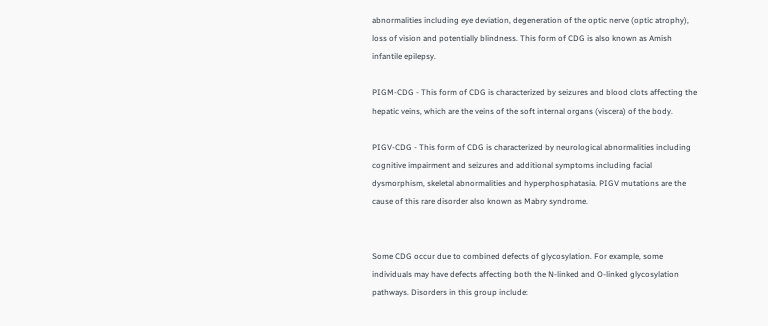abnormalities including eye deviation, degeneration of the optic nerve (optic atrophy), loss of vision and potentially blindness. This form of CDG is also known as Amish infantile epilepsy.

PIGM-CDG - This form of CDG is characterized by seizures and blood clots affecting the hepatic veins, which are the veins of the soft internal organs (viscera) of the body.

PIGV-CDG - This form of CDG is characterized by neurological abnormalities including cognitive impairment and seizures and additional symptoms including facial dysmorphism, skeletal abnormalities and hyperphosphatasia. PIGV mutations are the cause of this rare disorder also known as Mabry syndrome.


Some CDG occur due to combined defects of glycosylation. For example, some individuals may have defects affecting both the N-linked and O-linked glycosylation pathways. Disorders in this group include: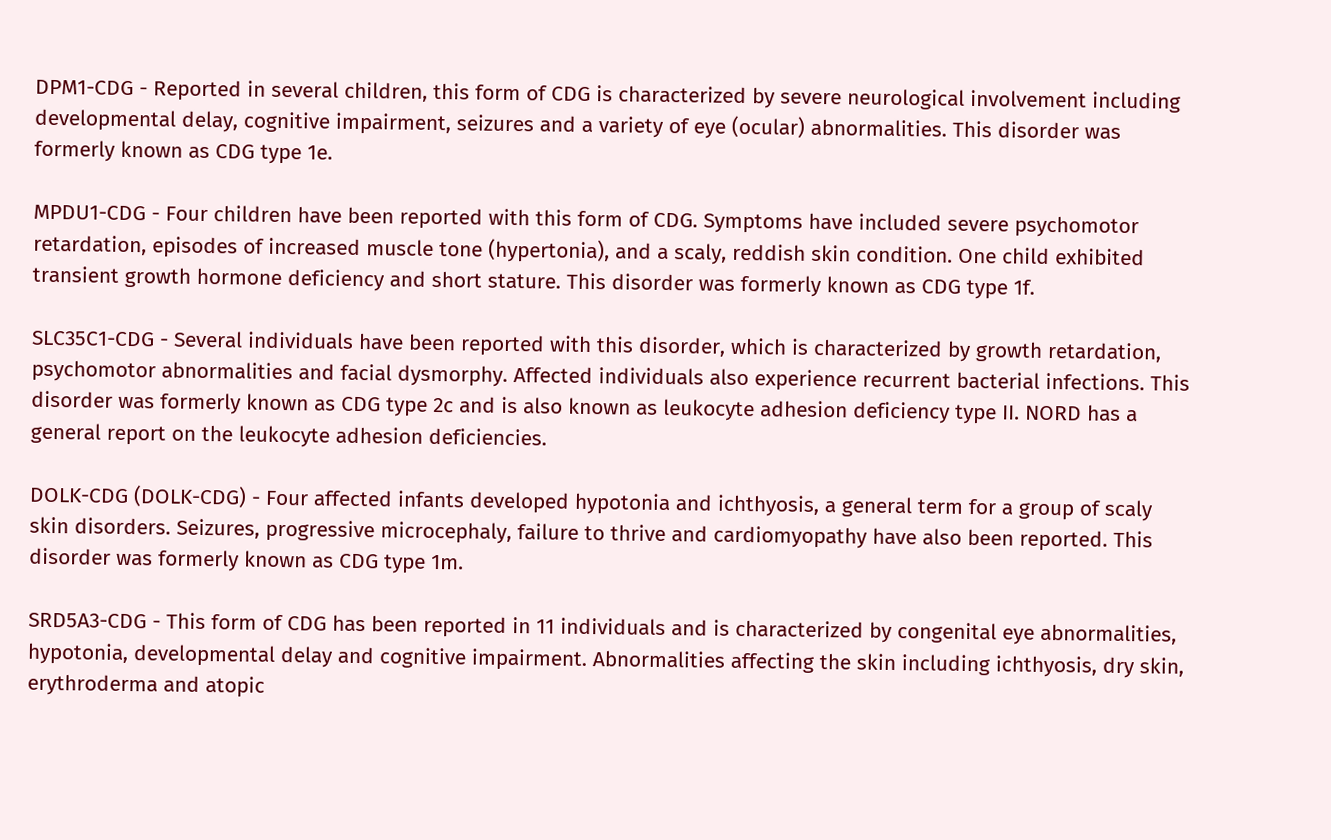DPM1-CDG - Reported in several children, this form of CDG is characterized by severe neurological involvement including developmental delay, cognitive impairment, seizures and a variety of eye (ocular) abnormalities. This disorder was formerly known as CDG type 1e.

MPDU1-CDG - Four children have been reported with this form of CDG. Symptoms have included severe psychomotor retardation, episodes of increased muscle tone (hypertonia), and a scaly, reddish skin condition. One child exhibited transient growth hormone deficiency and short stature. This disorder was formerly known as CDG type 1f.

SLC35C1-CDG - Several individuals have been reported with this disorder, which is characterized by growth retardation, psychomotor abnormalities and facial dysmorphy. Affected individuals also experience recurrent bacterial infections. This disorder was formerly known as CDG type 2c and is also known as leukocyte adhesion deficiency type II. NORD has a general report on the leukocyte adhesion deficiencies.

DOLK-CDG (DOLK-CDG) - Four affected infants developed hypotonia and ichthyosis, a general term for a group of scaly skin disorders. Seizures, progressive microcephaly, failure to thrive and cardiomyopathy have also been reported. This disorder was formerly known as CDG type 1m.

SRD5A3-CDG - This form of CDG has been reported in 11 individuals and is characterized by congenital eye abnormalities, hypotonia, developmental delay and cognitive impairment. Abnormalities affecting the skin including ichthyosis, dry skin, erythroderma and atopic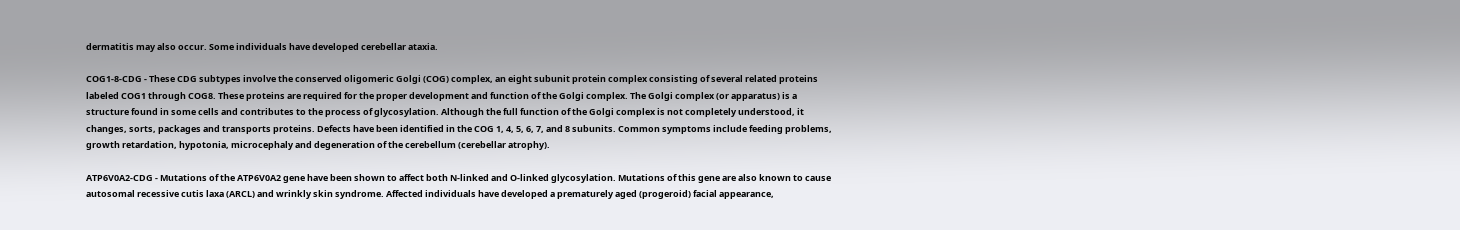dermatitis may also occur. Some individuals have developed cerebellar ataxia.

COG1-8-CDG - These CDG subtypes involve the conserved oligomeric Golgi (COG) complex, an eight subunit protein complex consisting of several related proteins labeled COG1 through COG8. These proteins are required for the proper development and function of the Golgi complex. The Golgi complex (or apparatus) is a structure found in some cells and contributes to the process of glycosylation. Although the full function of the Golgi complex is not completely understood, it changes, sorts, packages and transports proteins. Defects have been identified in the COG 1, 4, 5, 6, 7, and 8 subunits. Common symptoms include feeding problems, growth retardation, hypotonia, microcephaly and degeneration of the cerebellum (cerebellar atrophy).

ATP6V0A2-CDG - Mutations of the ATP6V0A2 gene have been shown to affect both N-linked and O-linked glycosylation. Mutations of this gene are also known to cause autosomal recessive cutis laxa (ARCL) and wrinkly skin syndrome. Affected individuals have developed a prematurely aged (progeroid) facial appearance,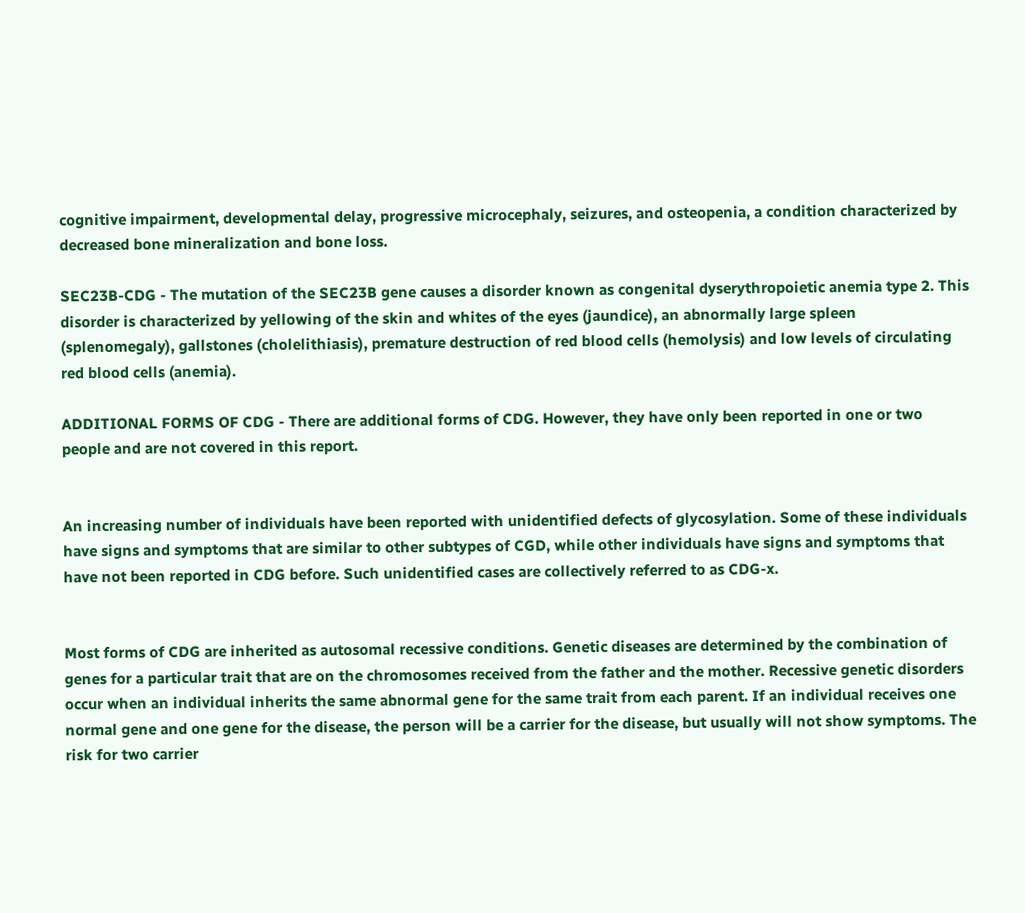cognitive impairment, developmental delay, progressive microcephaly, seizures, and osteopenia, a condition characterized by decreased bone mineralization and bone loss.

SEC23B-CDG - The mutation of the SEC23B gene causes a disorder known as congenital dyserythropoietic anemia type 2. This disorder is characterized by yellowing of the skin and whites of the eyes (jaundice), an abnormally large spleen (splenomegaly), gallstones (cholelithiasis), premature destruction of red blood cells (hemolysis) and low levels of circulating red blood cells (anemia).

ADDITIONAL FORMS OF CDG - There are additional forms of CDG. However, they have only been reported in one or two people and are not covered in this report.


An increasing number of individuals have been reported with unidentified defects of glycosylation. Some of these individuals have signs and symptoms that are similar to other subtypes of CGD, while other individuals have signs and symptoms that have not been reported in CDG before. Such unidentified cases are collectively referred to as CDG-x.


Most forms of CDG are inherited as autosomal recessive conditions. Genetic diseases are determined by the combination of genes for a particular trait that are on the chromosomes received from the father and the mother. Recessive genetic disorders occur when an individual inherits the same abnormal gene for the same trait from each parent. If an individual receives one normal gene and one gene for the disease, the person will be a carrier for the disease, but usually will not show symptoms. The risk for two carrier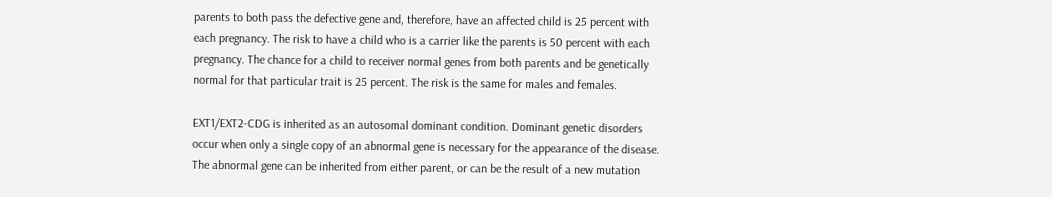parents to both pass the defective gene and, therefore, have an affected child is 25 percent with each pregnancy. The risk to have a child who is a carrier like the parents is 50 percent with each pregnancy. The chance for a child to receiver normal genes from both parents and be genetically normal for that particular trait is 25 percent. The risk is the same for males and females.

EXT1/EXT2-CDG is inherited as an autosomal dominant condition. Dominant genetic disorders occur when only a single copy of an abnormal gene is necessary for the appearance of the disease. The abnormal gene can be inherited from either parent, or can be the result of a new mutation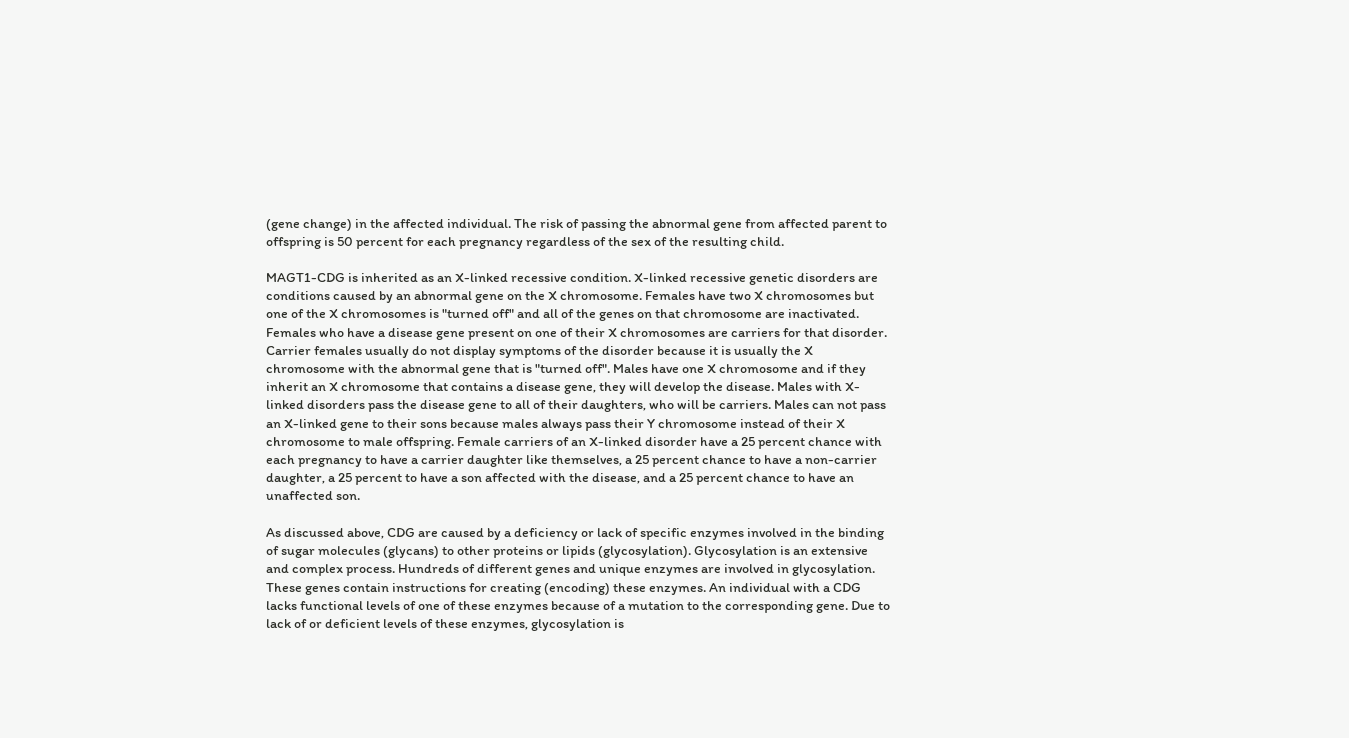(gene change) in the affected individual. The risk of passing the abnormal gene from affected parent to offspring is 50 percent for each pregnancy regardless of the sex of the resulting child.

MAGT1-CDG is inherited as an X-linked recessive condition. X-linked recessive genetic disorders are conditions caused by an abnormal gene on the X chromosome. Females have two X chromosomes but one of the X chromosomes is "turned off" and all of the genes on that chromosome are inactivated. Females who have a disease gene present on one of their X chromosomes are carriers for that disorder. Carrier females usually do not display symptoms of the disorder because it is usually the X chromosome with the abnormal gene that is "turned off". Males have one X chromosome and if they inherit an X chromosome that contains a disease gene, they will develop the disease. Males with X-linked disorders pass the disease gene to all of their daughters, who will be carriers. Males can not pass an X-linked gene to their sons because males always pass their Y chromosome instead of their X chromosome to male offspring. Female carriers of an X-linked disorder have a 25 percent chance with each pregnancy to have a carrier daughter like themselves, a 25 percent chance to have a non-carrier daughter, a 25 percent to have a son affected with the disease, and a 25 percent chance to have an unaffected son.

As discussed above, CDG are caused by a deficiency or lack of specific enzymes involved in the binding of sugar molecules (glycans) to other proteins or lipids (glycosylation). Glycosylation is an extensive and complex process. Hundreds of different genes and unique enzymes are involved in glycosylation. These genes contain instructions for creating (encoding) these enzymes. An individual with a CDG lacks functional levels of one of these enzymes because of a mutation to the corresponding gene. Due to lack of or deficient levels of these enzymes, glycosylation is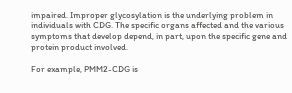impaired. Improper glycosylation is the underlying problem in individuals with CDG. The specific organs affected and the various symptoms that develop depend, in part, upon the specific gene and protein product involved.

For example, PMM2-CDG is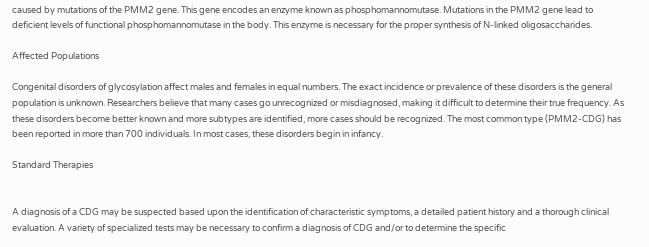caused by mutations of the PMM2 gene. This gene encodes an enzyme known as phosphomannomutase. Mutations in the PMM2 gene lead to deficient levels of functional phosphomannomutase in the body. This enzyme is necessary for the proper synthesis of N-linked oligosaccharides.

Affected Populations

Congenital disorders of glycosylation affect males and females in equal numbers. The exact incidence or prevalence of these disorders is the general population is unknown. Researchers believe that many cases go unrecognized or misdiagnosed, making it difficult to determine their true frequency. As these disorders become better known and more subtypes are identified, more cases should be recognized. The most common type (PMM2-CDG) has been reported in more than 700 individuals. In most cases, these disorders begin in infancy.

Standard Therapies


A diagnosis of a CDG may be suspected based upon the identification of characteristic symptoms, a detailed patient history and a thorough clinical evaluation. A variety of specialized tests may be necessary to confirm a diagnosis of CDG and/or to determine the specific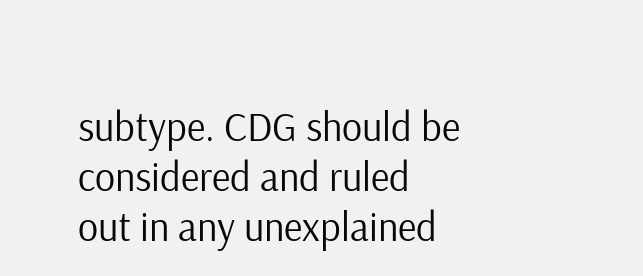subtype. CDG should be considered and ruled out in any unexplained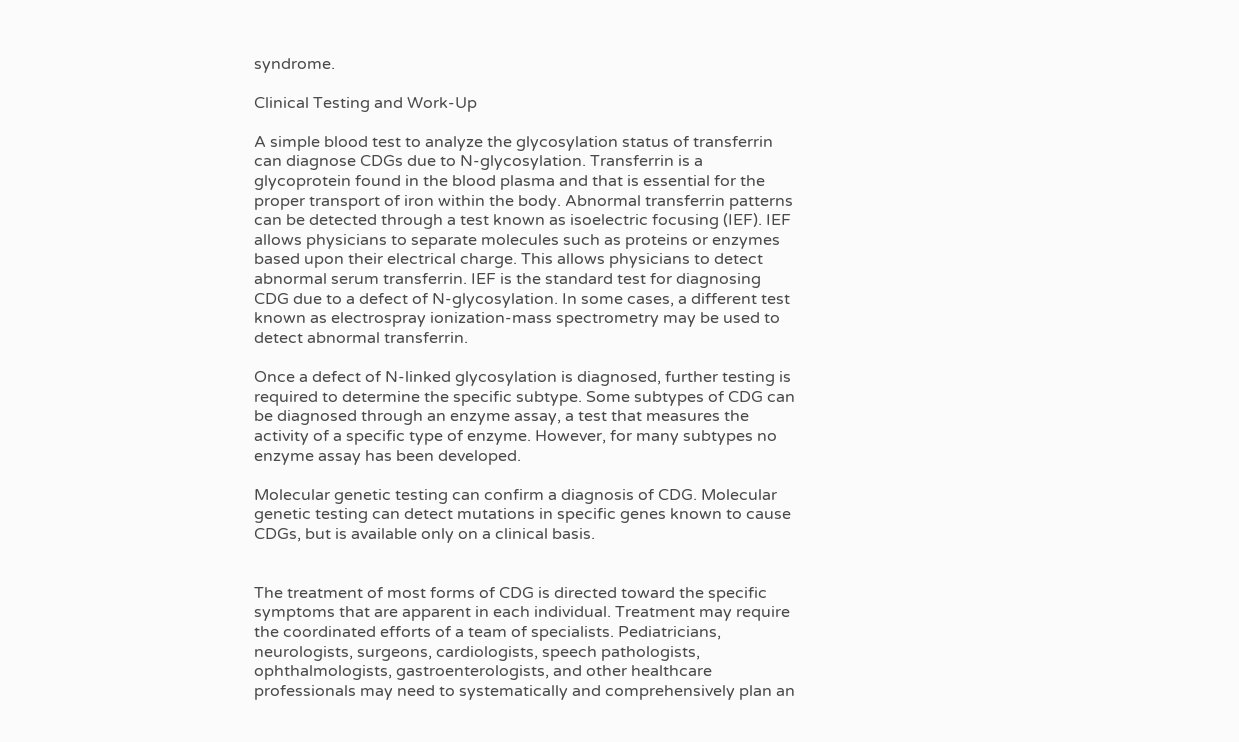syndrome.

Clinical Testing and Work-Up

A simple blood test to analyze the glycosylation status of transferrin can diagnose CDGs due to N-glycosylation. Transferrin is a glycoprotein found in the blood plasma and that is essential for the proper transport of iron within the body. Abnormal transferrin patterns can be detected through a test known as isoelectric focusing (IEF). IEF allows physicians to separate molecules such as proteins or enzymes based upon their electrical charge. This allows physicians to detect abnormal serum transferrin. IEF is the standard test for diagnosing CDG due to a defect of N-glycosylation. In some cases, a different test known as electrospray ionization-mass spectrometry may be used to detect abnormal transferrin.

Once a defect of N-linked glycosylation is diagnosed, further testing is required to determine the specific subtype. Some subtypes of CDG can be diagnosed through an enzyme assay, a test that measures the activity of a specific type of enzyme. However, for many subtypes no enzyme assay has been developed.

Molecular genetic testing can confirm a diagnosis of CDG. Molecular genetic testing can detect mutations in specific genes known to cause CDGs, but is available only on a clinical basis.


The treatment of most forms of CDG is directed toward the specific symptoms that are apparent in each individual. Treatment may require the coordinated efforts of a team of specialists. Pediatricians, neurologists, surgeons, cardiologists, speech pathologists, ophthalmologists, gastroenterologists, and other healthcare professionals may need to systematically and comprehensively plan an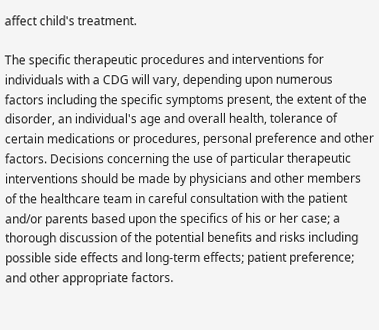affect child's treatment.

The specific therapeutic procedures and interventions for individuals with a CDG will vary, depending upon numerous factors including the specific symptoms present, the extent of the disorder, an individual's age and overall health, tolerance of certain medications or procedures, personal preference and other factors. Decisions concerning the use of particular therapeutic interventions should be made by physicians and other members of the healthcare team in careful consultation with the patient and/or parents based upon the specifics of his or her case; a thorough discussion of the potential benefits and risks including possible side effects and long-term effects; patient preference; and other appropriate factors.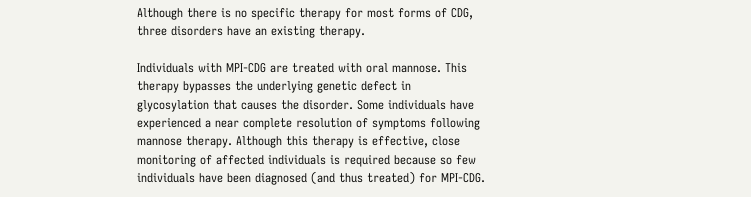Although there is no specific therapy for most forms of CDG, three disorders have an existing therapy.

Individuals with MPI-CDG are treated with oral mannose. This therapy bypasses the underlying genetic defect in glycosylation that causes the disorder. Some individuals have experienced a near complete resolution of symptoms following mannose therapy. Although this therapy is effective, close monitoring of affected individuals is required because so few individuals have been diagnosed (and thus treated) for MPI-CDG.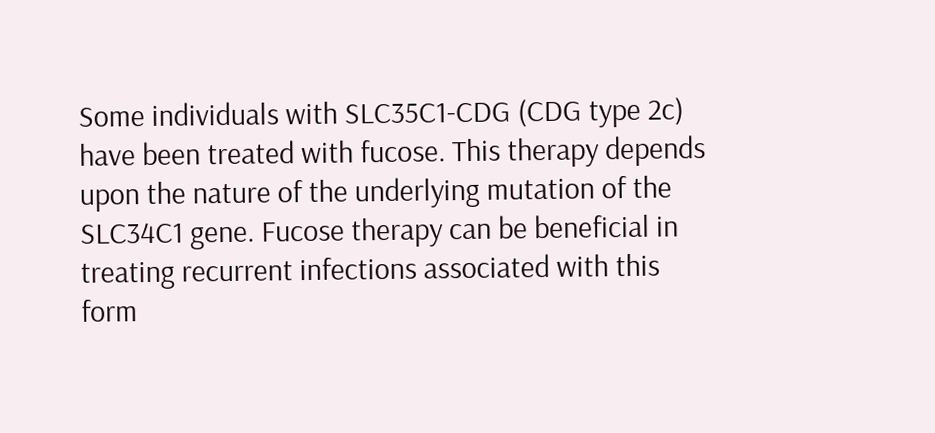Some individuals with SLC35C1-CDG (CDG type 2c) have been treated with fucose. This therapy depends upon the nature of the underlying mutation of the SLC34C1 gene. Fucose therapy can be beneficial in treating recurrent infections associated with this form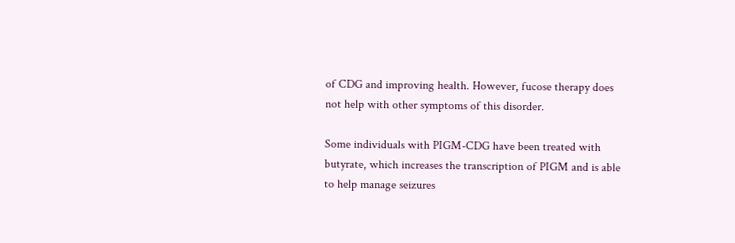of CDG and improving health. However, fucose therapy does not help with other symptoms of this disorder.

Some individuals with PIGM-CDG have been treated with butyrate, which increases the transcription of PIGM and is able to help manage seizures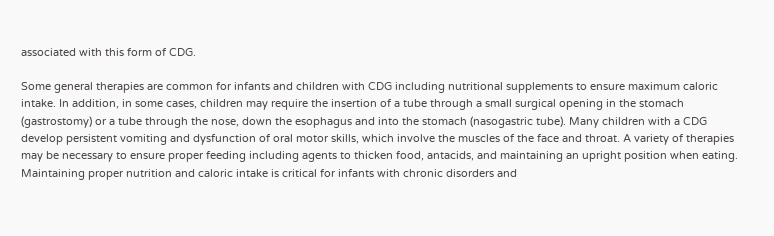associated with this form of CDG.

Some general therapies are common for infants and children with CDG including nutritional supplements to ensure maximum caloric intake. In addition, in some cases, children may require the insertion of a tube through a small surgical opening in the stomach (gastrostomy) or a tube through the nose, down the esophagus and into the stomach (nasogastric tube). Many children with a CDG develop persistent vomiting and dysfunction of oral motor skills, which involve the muscles of the face and throat. A variety of therapies may be necessary to ensure proper feeding including agents to thicken food, antacids, and maintaining an upright position when eating. Maintaining proper nutrition and caloric intake is critical for infants with chronic disorders and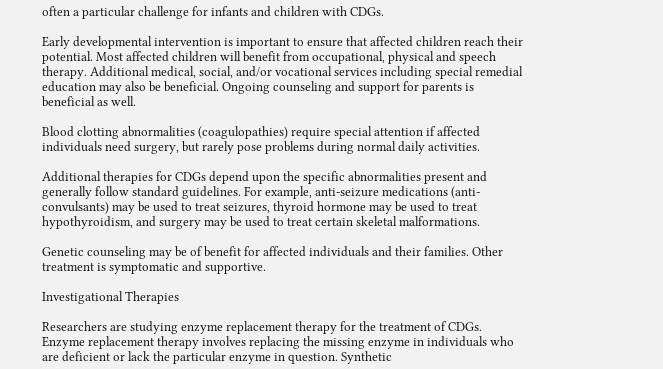often a particular challenge for infants and children with CDGs.

Early developmental intervention is important to ensure that affected children reach their potential. Most affected children will benefit from occupational, physical and speech therapy. Additional medical, social, and/or vocational services including special remedial education may also be beneficial. Ongoing counseling and support for parents is beneficial as well.

Blood clotting abnormalities (coagulopathies) require special attention if affected individuals need surgery, but rarely pose problems during normal daily activities.

Additional therapies for CDGs depend upon the specific abnormalities present and generally follow standard guidelines. For example, anti-seizure medications (anti-convulsants) may be used to treat seizures, thyroid hormone may be used to treat hypothyroidism, and surgery may be used to treat certain skeletal malformations.

Genetic counseling may be of benefit for affected individuals and their families. Other treatment is symptomatic and supportive.

Investigational Therapies

Researchers are studying enzyme replacement therapy for the treatment of CDGs. Enzyme replacement therapy involves replacing the missing enzyme in individuals who are deficient or lack the particular enzyme in question. Synthetic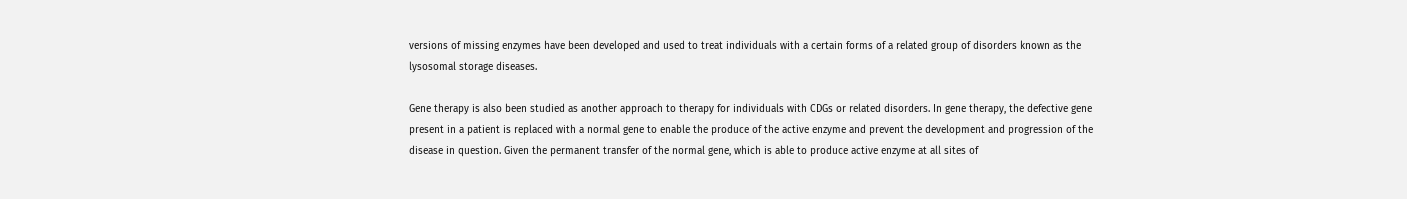versions of missing enzymes have been developed and used to treat individuals with a certain forms of a related group of disorders known as the lysosomal storage diseases.

Gene therapy is also been studied as another approach to therapy for individuals with CDGs or related disorders. In gene therapy, the defective gene present in a patient is replaced with a normal gene to enable the produce of the active enzyme and prevent the development and progression of the disease in question. Given the permanent transfer of the normal gene, which is able to produce active enzyme at all sites of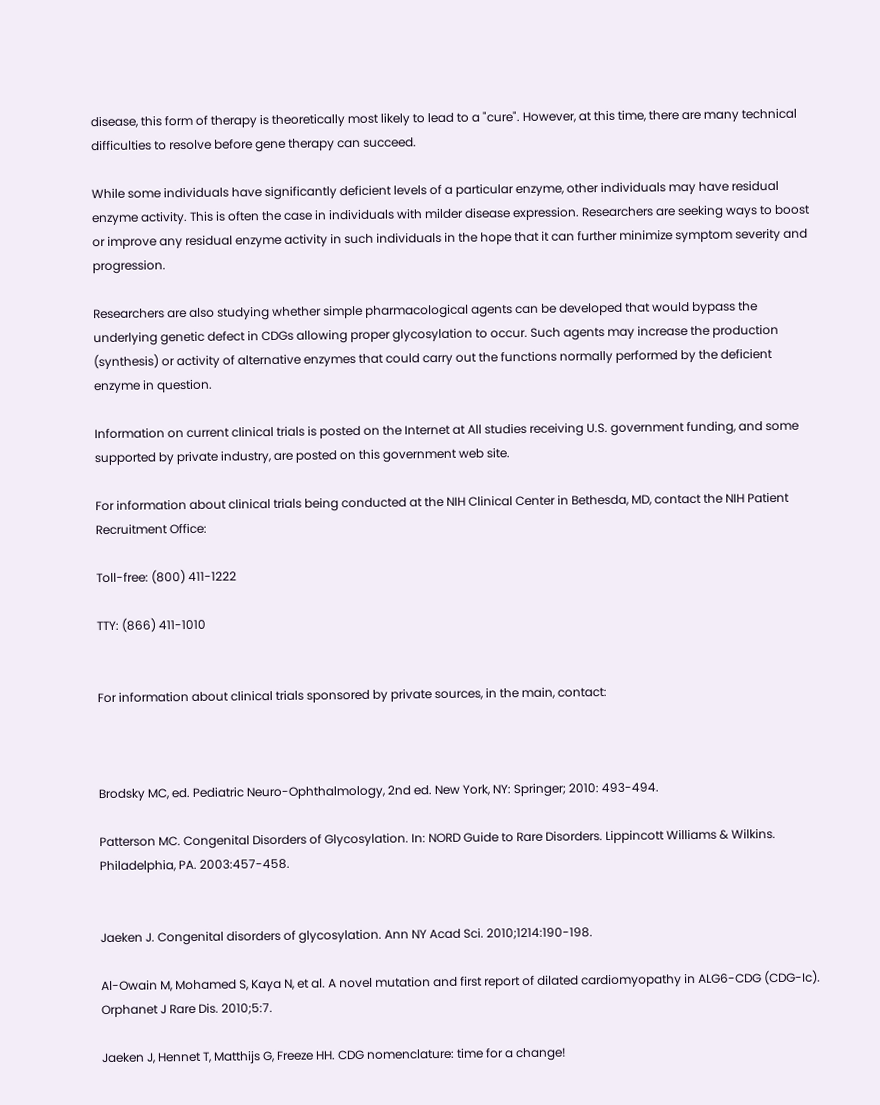disease, this form of therapy is theoretically most likely to lead to a "cure". However, at this time, there are many technical difficulties to resolve before gene therapy can succeed.

While some individuals have significantly deficient levels of a particular enzyme, other individuals may have residual enzyme activity. This is often the case in individuals with milder disease expression. Researchers are seeking ways to boost or improve any residual enzyme activity in such individuals in the hope that it can further minimize symptom severity and progression.

Researchers are also studying whether simple pharmacological agents can be developed that would bypass the underlying genetic defect in CDGs allowing proper glycosylation to occur. Such agents may increase the production (synthesis) or activity of alternative enzymes that could carry out the functions normally performed by the deficient enzyme in question.

Information on current clinical trials is posted on the Internet at All studies receiving U.S. government funding, and some supported by private industry, are posted on this government web site.

For information about clinical trials being conducted at the NIH Clinical Center in Bethesda, MD, contact the NIH Patient Recruitment Office:

Toll-free: (800) 411-1222

TTY: (866) 411-1010


For information about clinical trials sponsored by private sources, in the main, contact:



Brodsky MC, ed. Pediatric Neuro-Ophthalmology, 2nd ed. New York, NY: Springer; 2010: 493-494.

Patterson MC. Congenital Disorders of Glycosylation. In: NORD Guide to Rare Disorders. Lippincott Williams & Wilkins. Philadelphia, PA. 2003:457-458.


Jaeken J. Congenital disorders of glycosylation. Ann NY Acad Sci. 2010;1214:190-198.

Al-Owain M, Mohamed S, Kaya N, et al. A novel mutation and first report of dilated cardiomyopathy in ALG6-CDG (CDG-Ic). Orphanet J Rare Dis. 2010;5:7.

Jaeken J, Hennet T, Matthijs G, Freeze HH. CDG nomenclature: time for a change!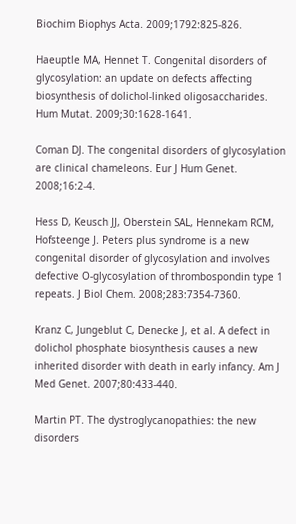Biochim Biophys Acta. 2009;1792:825-826.

Haeuptle MA, Hennet T. Congenital disorders of glycosylation: an update on defects affecting biosynthesis of dolichol-linked oligosaccharides. Hum Mutat. 2009;30:1628-1641.

Coman DJ. The congenital disorders of glycosylation are clinical chameleons. Eur J Hum Genet. 2008;16:2-4.

Hess D, Keusch JJ, Oberstein SAL, Hennekam RCM, Hofsteenge J. Peters plus syndrome is a new congenital disorder of glycosylation and involves defective O-glycosylation of thrombospondin type 1 repeats. J Biol Chem. 2008;283:7354-7360.

Kranz C, Jungeblut C, Denecke J, et al. A defect in dolichol phosphate biosynthesis causes a new inherited disorder with death in early infancy. Am J Med Genet. 2007;80:433-440.

Martin PT. The dystroglycanopathies: the new disorders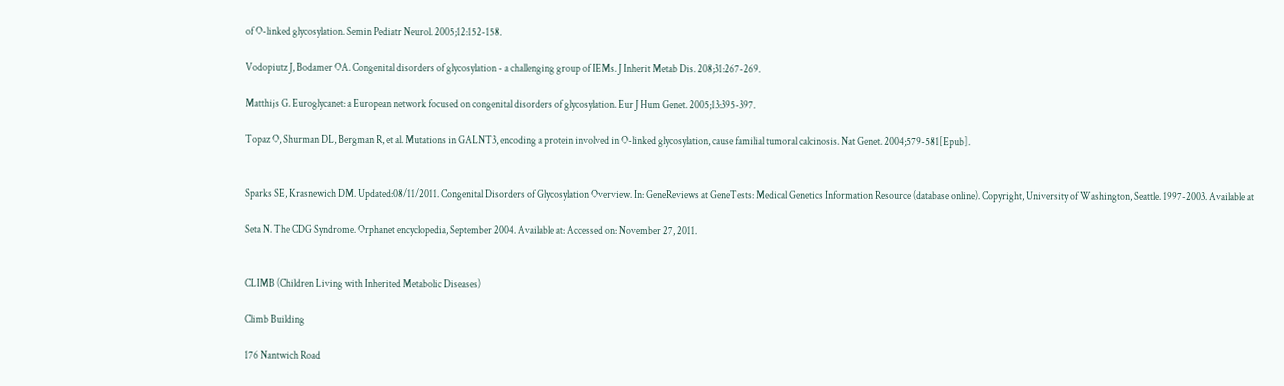of O-linked glycosylation. Semin Pediatr Neurol. 2005;12:152-158.

Vodopiutz J, Bodamer OA. Congenital disorders of glycosylation - a challenging group of IEMs. J Inherit Metab Dis. 208;31:267-269.

Matthijs G. Euroglycanet: a European network focused on congenital disorders of glycosylation. Eur J Hum Genet. 2005;13:395-397.

Topaz O, Shurman DL, Bergman R, et al. Mutations in GALNT3, encoding a protein involved in O-linked glycosylation, cause familial tumoral calcinosis. Nat Genet. 2004;579-581[Epub].


Sparks SE, Krasnewich DM. Updated:08/11/2011. Congenital Disorders of Glycosylation Overview. In: GeneReviews at GeneTests: Medical Genetics Information Resource (database online). Copyright, University of Washington, Seattle. 1997-2003. Available at

Seta N. The CDG Syndrome. Orphanet encyclopedia, September 2004. Available at: Accessed on: November 27, 2011.


CLIMB (Children Living with Inherited Metabolic Diseases)

Climb Building

176 Nantwich Road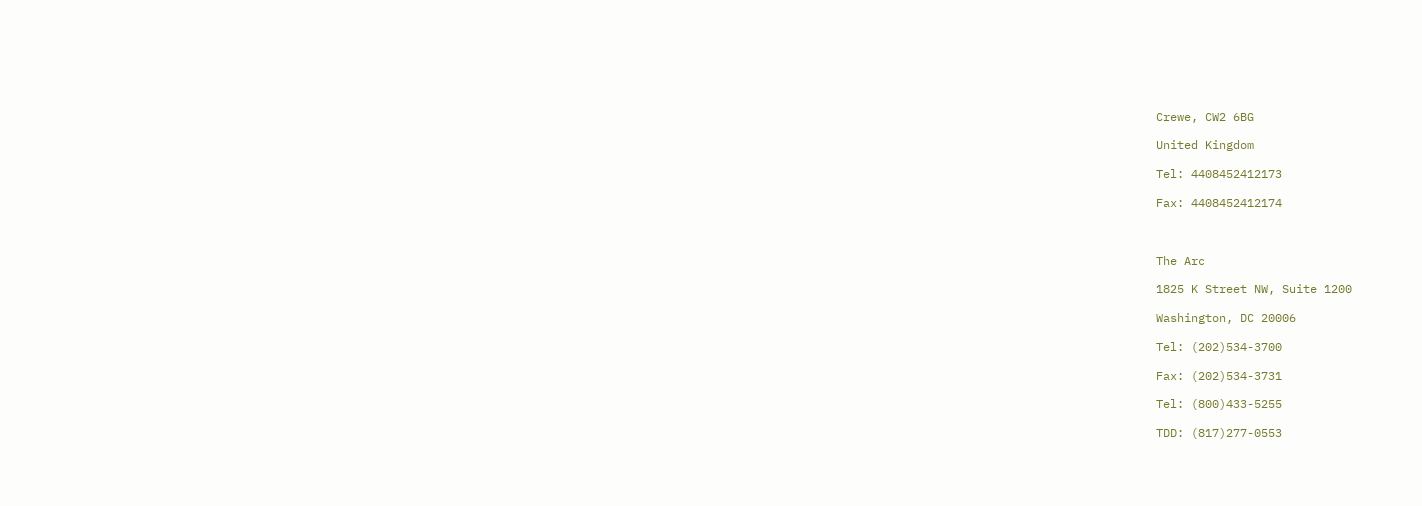Crewe, CW2 6BG

United Kingdom

Tel: 4408452412173

Fax: 4408452412174



The Arc

1825 K Street NW, Suite 1200

Washington, DC 20006

Tel: (202)534-3700

Fax: (202)534-3731

Tel: (800)433-5255

TDD: (817)277-0553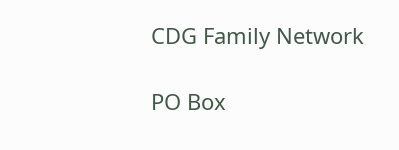CDG Family Network

PO Box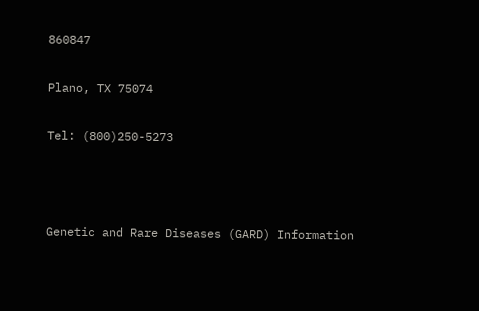860847

Plano, TX 75074

Tel: (800)250-5273



Genetic and Rare Diseases (GARD) Information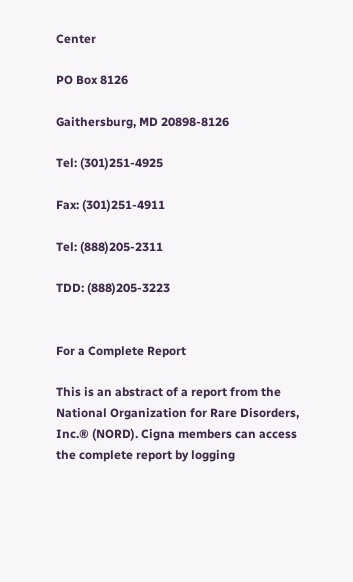Center

PO Box 8126

Gaithersburg, MD 20898-8126

Tel: (301)251-4925

Fax: (301)251-4911

Tel: (888)205-2311

TDD: (888)205-3223


For a Complete Report

This is an abstract of a report from the National Organization for Rare Disorders, Inc.® (NORD). Cigna members can access the complete report by logging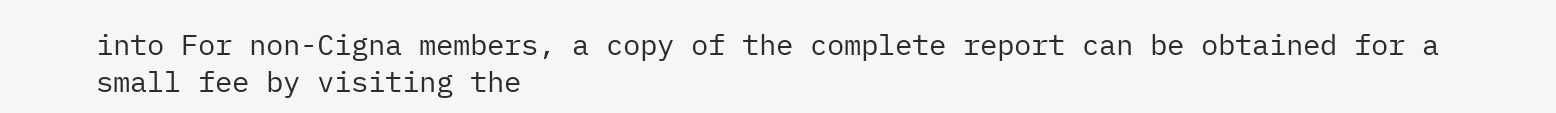into For non-Cigna members, a copy of the complete report can be obtained for a small fee by visiting the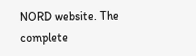NORD website. The complete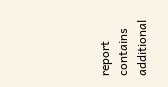report contains additional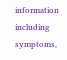information including symptoms,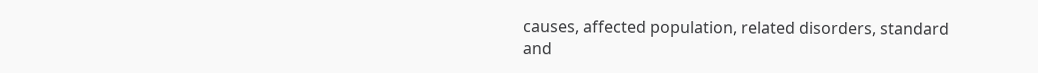causes, affected population, related disorders, standard and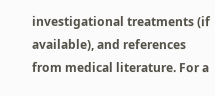investigational treatments (if available), and references from medical literature. For a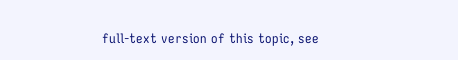full-text version of this topic, see